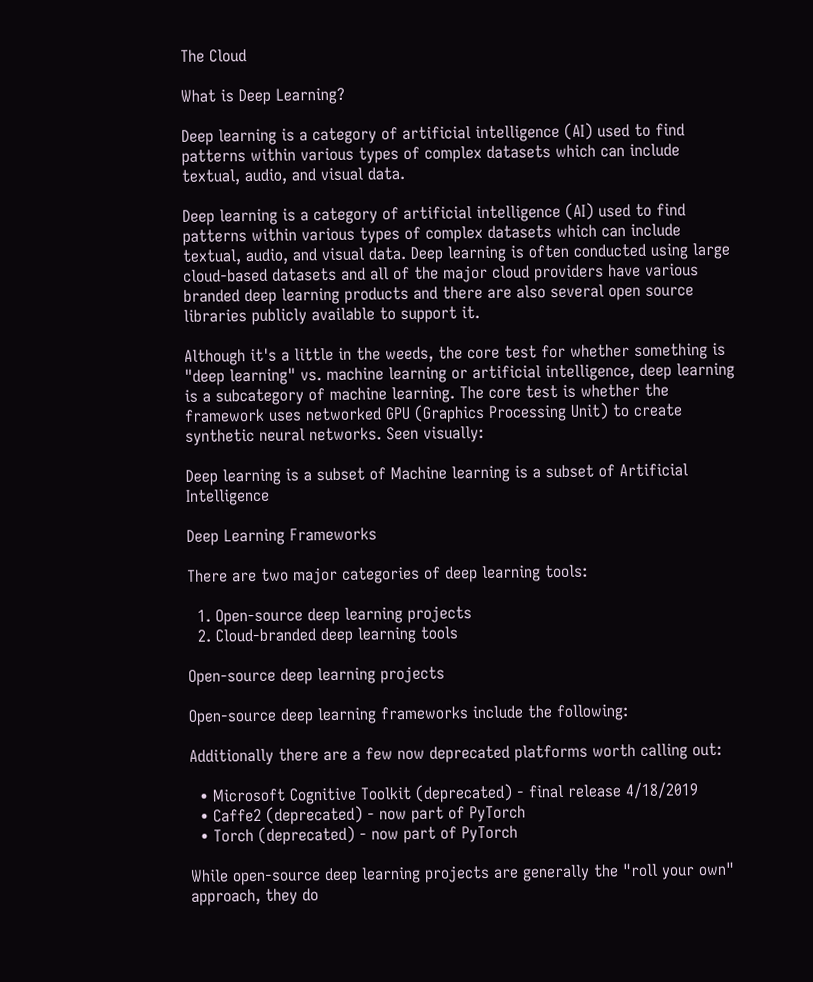The Cloud

What is Deep Learning?

Deep learning is a category of artificial intelligence (AI) used to find patterns within various types of complex datasets which can include textual, audio, and visual data.

Deep learning is a category of artificial intelligence (AI) used to find patterns within various types of complex datasets which can include textual, audio, and visual data. Deep learning is often conducted using large cloud-based datasets and all of the major cloud providers have various branded deep learning products and there are also several open source libraries publicly available to support it.

Although it's a little in the weeds, the core test for whether something is "deep learning" vs. machine learning or artificial intelligence, deep learning is a subcategory of machine learning. The core test is whether the framework uses networked GPU (Graphics Processing Unit) to create synthetic neural networks. Seen visually:

Deep learning is a subset of Machine learning is a subset of Artificial Intelligence

Deep Learning Frameworks

There are two major categories of deep learning tools:

  1. Open-source deep learning projects
  2. Cloud-branded deep learning tools

Open-source deep learning projects

Open-source deep learning frameworks include the following:

Additionally there are a few now deprecated platforms worth calling out:

  • Microsoft Cognitive Toolkit (deprecated) - final release 4/18/2019
  • Caffe2 (deprecated) - now part of PyTorch
  • Torch (deprecated) - now part of PyTorch

While open-source deep learning projects are generally the "roll your own" approach, they do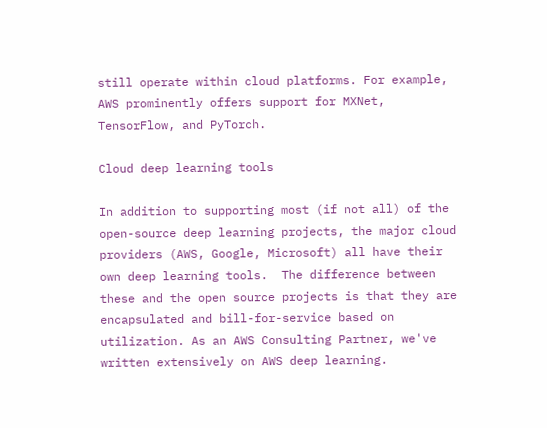still operate within cloud platforms. For example, AWS prominently offers support for MXNet, TensorFlow, and PyTorch.

Cloud deep learning tools

In addition to supporting most (if not all) of the open-source deep learning projects, the major cloud providers (AWS, Google, Microsoft) all have their own deep learning tools.  The difference between these and the open source projects is that they are encapsulated and bill-for-service based on utilization. As an AWS Consulting Partner, we've written extensively on AWS deep learning.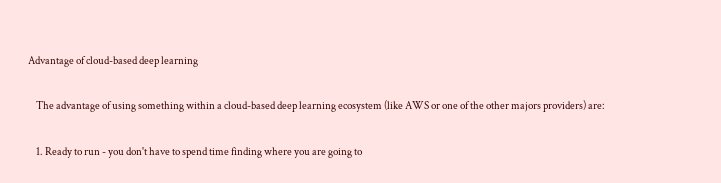Advantage of cloud-based deep learning

    The advantage of using something within a cloud-based deep learning ecosystem (like AWS or one of the other majors providers) are:

    1. Ready to run - you don't have to spend time finding where you are going to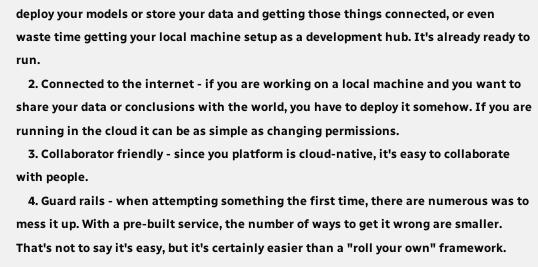deploy your models or store your data and getting those things connected, or even waste time getting your local machine setup as a development hub. It's already ready to run.
    2. Connected to the internet - if you are working on a local machine and you want to share your data or conclusions with the world, you have to deploy it somehow. If you are running in the cloud it can be as simple as changing permissions.
    3. Collaborator friendly - since you platform is cloud-native, it's easy to collaborate with people.
    4. Guard rails - when attempting something the first time, there are numerous was to mess it up. With a pre-built service, the number of ways to get it wrong are smaller. That's not to say it's easy, but it's certainly easier than a "roll your own" framework.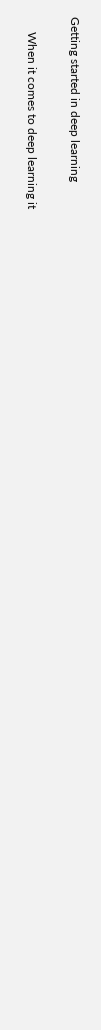Getting started in deep learning

     When it comes to deep learning it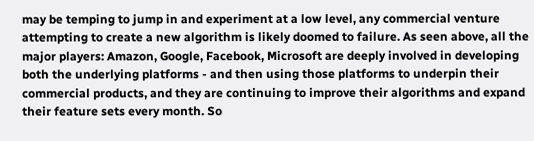may be temping to jump in and experiment at a low level, any commercial venture attempting to create a new algorithm is likely doomed to failure. As seen above, all the major players: Amazon, Google, Facebook, Microsoft are deeply involved in developing both the underlying platforms - and then using those platforms to underpin their commercial products, and they are continuing to improve their algorithms and expand their feature sets every month. So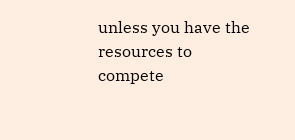unless you have the resources to compete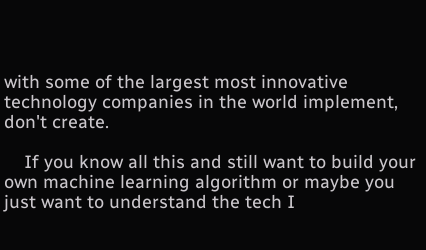with some of the largest most innovative technology companies in the world implement, don't create.

    If you know all this and still want to build your own machine learning algorithm or maybe you just want to understand the tech I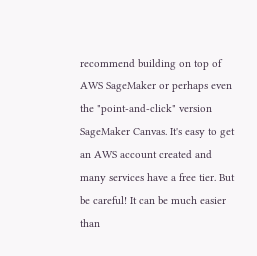recommend building on top of AWS SageMaker or perhaps even the "point-and-click" version SageMaker Canvas. It's easy to get an AWS account created and many services have a free tier. But be careful! It can be much easier than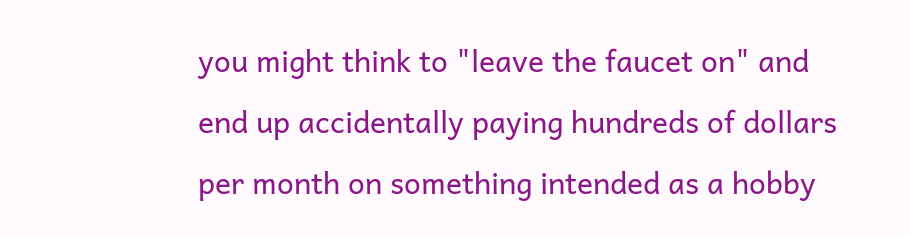you might think to "leave the faucet on" and end up accidentally paying hundreds of dollars per month on something intended as a hobby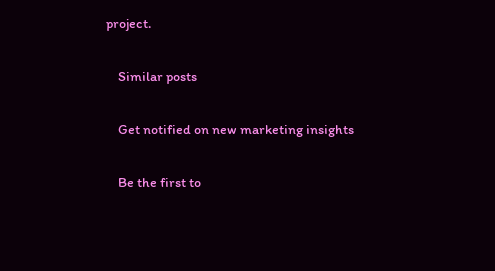project.

    Similar posts

    Get notified on new marketing insights

    Be the first to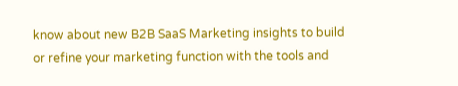know about new B2B SaaS Marketing insights to build or refine your marketing function with the tools and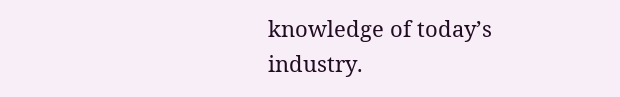knowledge of today’s industry.